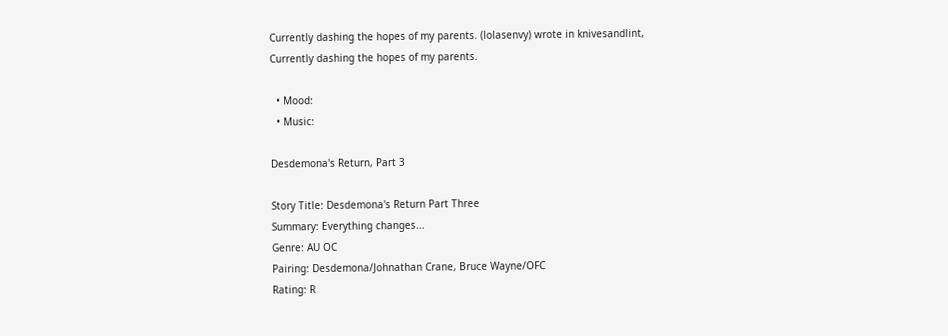Currently dashing the hopes of my parents. (lolasenvy) wrote in knivesandlint,
Currently dashing the hopes of my parents.

  • Mood:
  • Music:

Desdemona's Return, Part 3

Story Title: Desdemona's Return Part Three
Summary: Everything changes...
Genre: AU OC
Pairing: Desdemona/Johnathan Crane, Bruce Wayne/OFC
Rating: R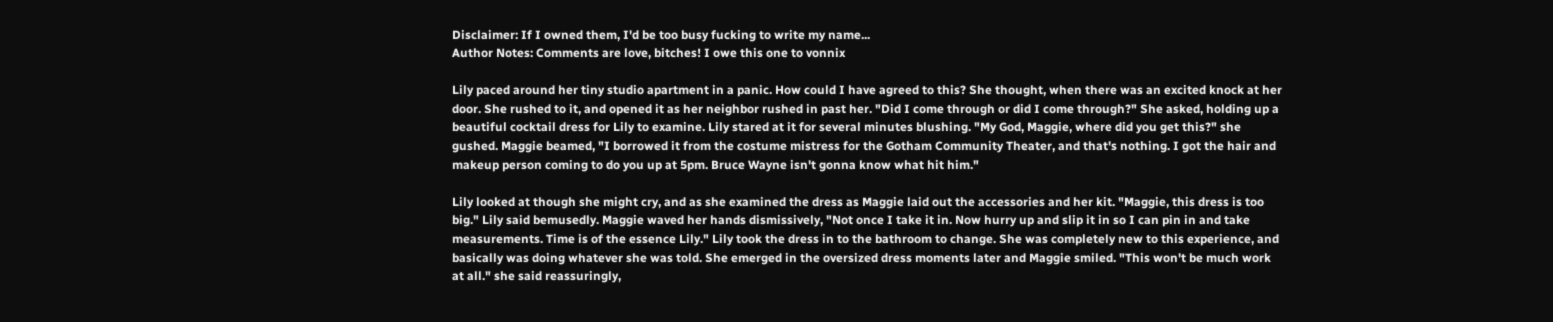Disclaimer: If I owned them, I'd be too busy fucking to write my name...
Author Notes: Comments are love, bitches! I owe this one to vonnix

Lily paced around her tiny studio apartment in a panic. How could I have agreed to this? She thought, when there was an excited knock at her door. She rushed to it, and opened it as her neighbor rushed in past her. "Did I come through or did I come through?" She asked, holding up a beautiful cocktail dress for Lily to examine. Lily stared at it for several minutes blushing. "My God, Maggie, where did you get this?" she gushed. Maggie beamed, "I borrowed it from the costume mistress for the Gotham Community Theater, and that's nothing. I got the hair and makeup person coming to do you up at 5pm. Bruce Wayne isn't gonna know what hit him."

Lily looked at though she might cry, and as she examined the dress as Maggie laid out the accessories and her kit. "Maggie, this dress is too big." Lily said bemusedly. Maggie waved her hands dismissively, "Not once I take it in. Now hurry up and slip it in so I can pin in and take measurements. Time is of the essence Lily." Lily took the dress in to the bathroom to change. She was completely new to this experience, and basically was doing whatever she was told. She emerged in the oversized dress moments later and Maggie smiled. "This won't be much work at all." she said reassuringly,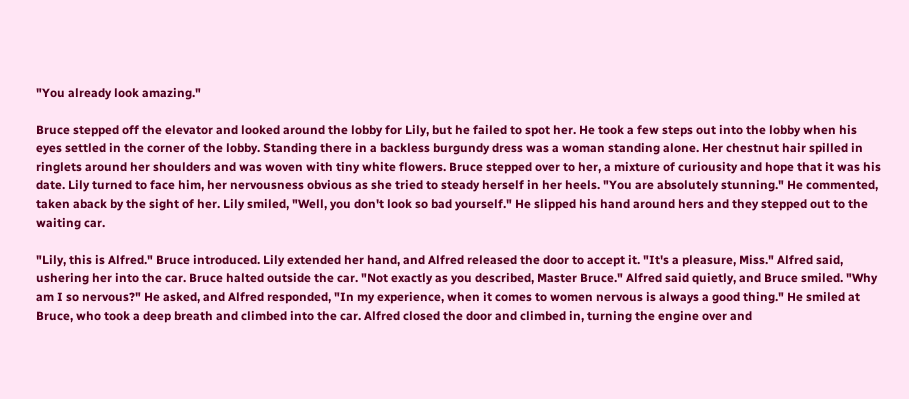"You already look amazing."

Bruce stepped off the elevator and looked around the lobby for Lily, but he failed to spot her. He took a few steps out into the lobby when his eyes settled in the corner of the lobby. Standing there in a backless burgundy dress was a woman standing alone. Her chestnut hair spilled in ringlets around her shoulders and was woven with tiny white flowers. Bruce stepped over to her, a mixture of curiousity and hope that it was his date. Lily turned to face him, her nervousness obvious as she tried to steady herself in her heels. "You are absolutely stunning." He commented, taken aback by the sight of her. Lily smiled, "Well, you don't look so bad yourself." He slipped his hand around hers and they stepped out to the waiting car.

"Lily, this is Alfred." Bruce introduced. Lily extended her hand, and Alfred released the door to accept it. "It's a pleasure, Miss." Alfred said, ushering her into the car. Bruce halted outside the car. "Not exactly as you described, Master Bruce." Alfred said quietly, and Bruce smiled. "Why am I so nervous?" He asked, and Alfred responded, "In my experience, when it comes to women nervous is always a good thing." He smiled at Bruce, who took a deep breath and climbed into the car. Alfred closed the door and climbed in, turning the engine over and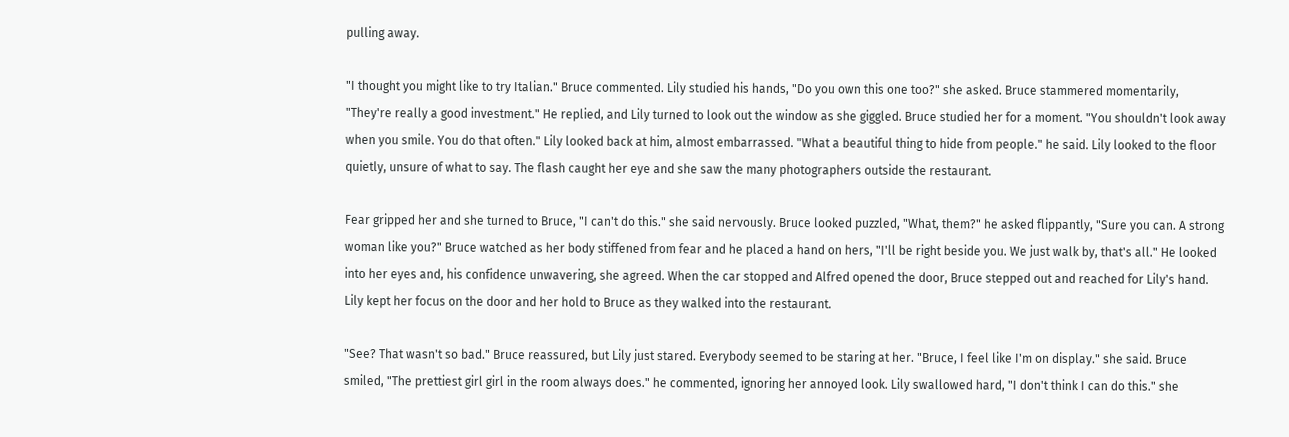pulling away.

"I thought you might like to try Italian." Bruce commented. Lily studied his hands, "Do you own this one too?" she asked. Bruce stammered momentarily, "They're really a good investment." He replied, and Lily turned to look out the window as she giggled. Bruce studied her for a moment. "You shouldn't look away when you smile. You do that often." Lily looked back at him, almost embarrassed. "What a beautiful thing to hide from people." he said. Lily looked to the floor quietly, unsure of what to say. The flash caught her eye and she saw the many photographers outside the restaurant.

Fear gripped her and she turned to Bruce, "I can't do this." she said nervously. Bruce looked puzzled, "What, them?" he asked flippantly, "Sure you can. A strong woman like you?" Bruce watched as her body stiffened from fear and he placed a hand on hers, "I'll be right beside you. We just walk by, that's all." He looked into her eyes and, his confidence unwavering, she agreed. When the car stopped and Alfred opened the door, Bruce stepped out and reached for Lily's hand. Lily kept her focus on the door and her hold to Bruce as they walked into the restaurant.

"See? That wasn't so bad." Bruce reassured, but Lily just stared. Everybody seemed to be staring at her. "Bruce, I feel like I'm on display." she said. Bruce smiled, "The prettiest girl girl in the room always does." he commented, ignoring her annoyed look. Lily swallowed hard, "I don't think I can do this." she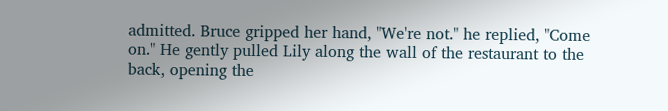admitted. Bruce gripped her hand, "We're not." he replied, "Come on." He gently pulled Lily along the wall of the restaurant to the back, opening the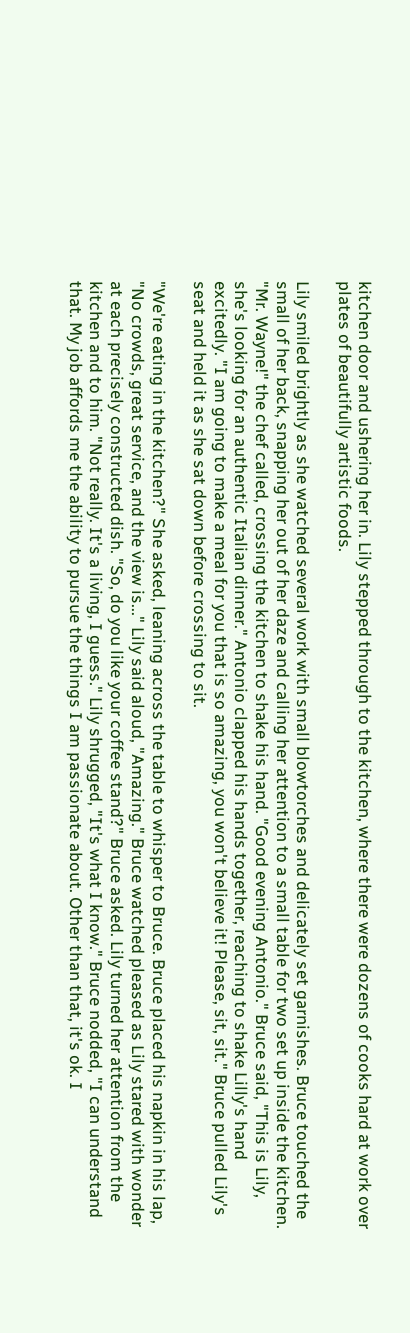kitchen door and ushering her in. Lily stepped through to the kitchen, where there were dozens of cooks hard at work over plates of beautifully artistic foods.

Lily smiled brightly as she watched several work with small blowtorches and delicately set garnishes. Bruce touched the small of her back, snapping her out of her daze and calling her attention to a small table for two set up inside the kitchen. "Mr. Wayne!" the chef called, crossing the kitchen to shake his hand. "Good evening Antonio." Bruce said, "This is Lily, she's looking for an authentic Italian dinner." Antonio clapped his hands together, reaching to shake Lilly's hand excitedly. "I am going to make a meal for you that is so amazing, you won't believe it! Please, sit, sit." Bruce pulled Lily's seat and held it as she sat down before crossing to sit.

"We're eating in the kitchen?" She asked, leaning across the table to whisper to Bruce. Bruce placed his napkin in his lap, "No crowds, great service, and the view is..." Lily said aloud, "Amazing." Bruce watched pleased as Lily stared with wonder at each precisely constructed dish. "So, do you like your coffee stand?" Bruce asked. Lily turned her attention from the kitchen and to him. "Not really. It's a living, I guess." Lily shrugged, "It's what I know." Bruce nodded, "I can understand that. My job affords me the ability to pursue the things I am passionate about. Other than that, it's ok. I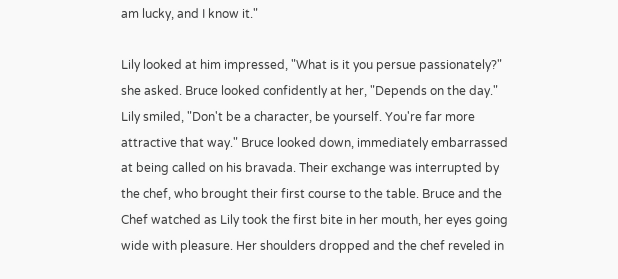am lucky, and I know it."

Lily looked at him impressed, "What is it you persue passionately?" she asked. Bruce looked confidently at her, "Depends on the day." Lily smiled, "Don't be a character, be yourself. You're far more attractive that way." Bruce looked down, immediately embarrassed at being called on his bravada. Their exchange was interrupted by the chef, who brought their first course to the table. Bruce and the Chef watched as Lily took the first bite in her mouth, her eyes going wide with pleasure. Her shoulders dropped and the chef reveled in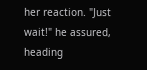her reaction. "Just wait!" he assured, heading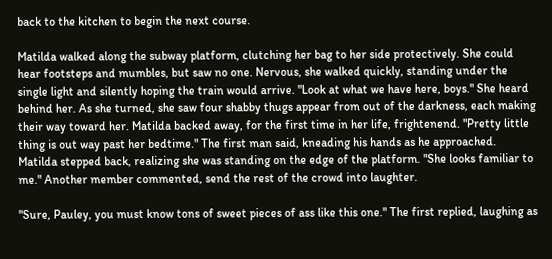back to the kitchen to begin the next course.

Matilda walked along the subway platform, clutching her bag to her side protectively. She could hear footsteps and mumbles, but saw no one. Nervous, she walked quickly, standing under the single light and silently hoping the train would arrive. "Look at what we have here, boys." She heard behind her. As she turned, she saw four shabby thugs appear from out of the darkness, each making their way toward her. Matilda backed away, for the first time in her life, frightenend. "Pretty little thing is out way past her bedtime." The first man said, kneading his hands as he approached. Matilda stepped back, realizing she was standing on the edge of the platform. "She looks familiar to me." Another member commented, send the rest of the crowd into laughter.

"Sure, Pauley, you must know tons of sweet pieces of ass like this one." The first replied, laughing as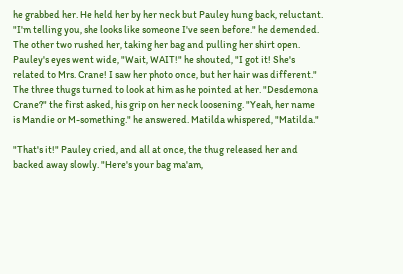he grabbed her. He held her by her neck but Pauley hung back, reluctant. "I'm telling you, she looks like someone I've seen before." he demended. The other two rushed her, taking her bag and pulling her shirt open. Pauley's eyes went wide, "Wait, WAIT!" he shouted, "I got it! She's related to Mrs. Crane! I saw her photo once, but her hair was different." The three thugs turned to look at him as he pointed at her. "Desdemona Crane?" the first asked, his grip on her neck loosening. "Yeah, her name is Mandie or M-something." he answered. Matilda whispered, "Matilda."

"That's it!" Pauley cried, and all at once, the thug released her and backed away slowly. "Here's your bag ma'am,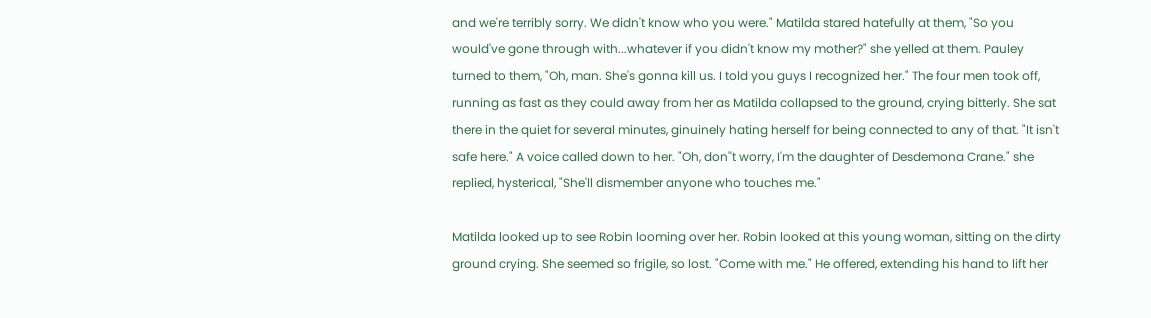and we're terribly sorry. We didn't know who you were." Matilda stared hatefully at them, "So you would've gone through with...whatever if you didn't know my mother?" she yelled at them. Pauley turned to them, "Oh, man. She's gonna kill us. I told you guys I recognized her." The four men took off, running as fast as they could away from her as Matilda collapsed to the ground, crying bitterly. She sat there in the quiet for several minutes, ginuinely hating herself for being connected to any of that. "It isn't safe here." A voice called down to her. "Oh, don''t worry, I'm the daughter of Desdemona Crane." she replied, hysterical, "She'll dismember anyone who touches me."

Matilda looked up to see Robin looming over her. Robin looked at this young woman, sitting on the dirty ground crying. She seemed so frigile, so lost. "Come with me." He offered, extending his hand to lift her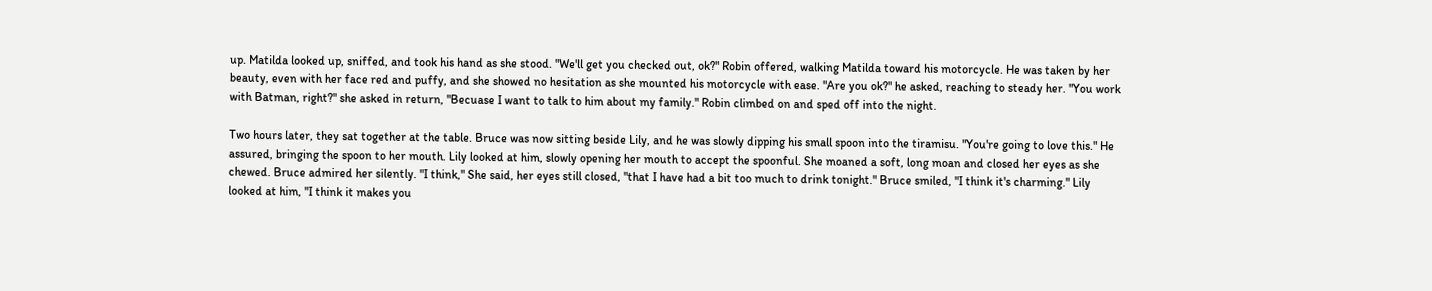up. Matilda looked up, sniffed, and took his hand as she stood. "We'll get you checked out, ok?" Robin offered, walking Matilda toward his motorcycle. He was taken by her beauty, even with her face red and puffy, and she showed no hesitation as she mounted his motorcycle with ease. "Are you ok?" he asked, reaching to steady her. "You work with Batman, right?" she asked in return, "Becuase I want to talk to him about my family." Robin climbed on and sped off into the night.

Two hours later, they sat together at the table. Bruce was now sitting beside Lily, and he was slowly dipping his small spoon into the tiramisu. "You're going to love this." He assured, bringing the spoon to her mouth. Lily looked at him, slowly opening her mouth to accept the spoonful. She moaned a soft, long moan and closed her eyes as she chewed. Bruce admired her silently. "I think," She said, her eyes still closed, "that I have had a bit too much to drink tonight." Bruce smiled, "I think it's charming." Lily looked at him, "I think it makes you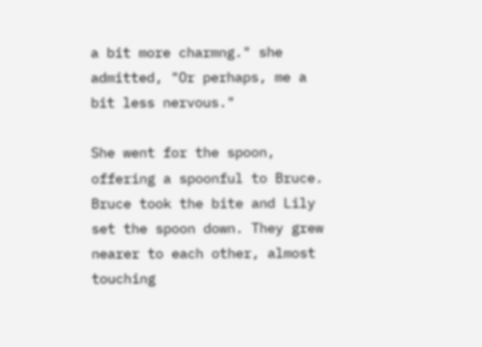a bit more charmng." she admitted, "Or perhaps, me a bit less nervous."

She went for the spoon, offering a spoonful to Bruce. Bruce took the bite and Lily set the spoon down. They grew nearer to each other, almost touching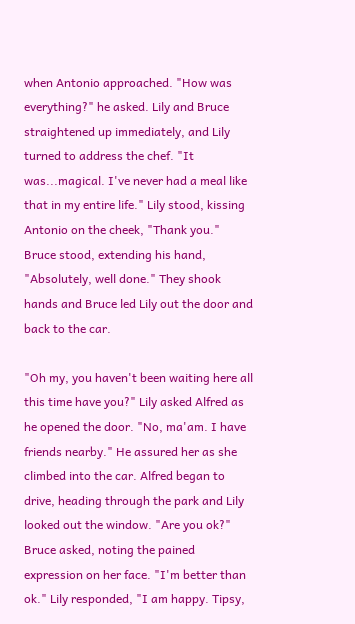when Antonio approached. "How was everything?" he asked. Lily and Bruce straightened up immediately, and Lily turned to address the chef. "It was...magical. I've never had a meal like that in my entire life." Lily stood, kissing Antonio on the cheek, "Thank you." Bruce stood, extending his hand, "Absolutely, well done." They shook hands and Bruce led Lily out the door and back to the car.

"Oh my, you haven't been waiting here all this time have you?" Lily asked Alfred as he opened the door. "No, ma'am. I have friends nearby." He assured her as she climbed into the car. Alfred began to drive, heading through the park and Lily looked out the window. "Are you ok?" Bruce asked, noting the pained expression on her face. "I'm better than ok." Lily responded, "I am happy. Tipsy,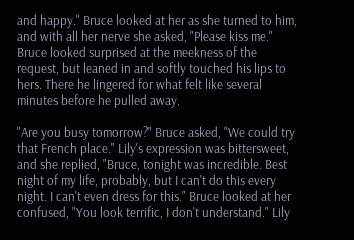and happy." Bruce looked at her as she turned to him, and with all her nerve she asked, "Please kiss me." Bruce looked surprised at the meekness of the request, but leaned in and softly touched his lips to hers. There he lingered for what felt like several minutes before he pulled away.

"Are you busy tomorrow?" Bruce asked, "We could try that French place." Lily's expression was bittersweet, and she replied, "Bruce, tonight was incredible. Best night of my life, probably, but I can't do this every night. I can't even dress for this." Bruce looked at her confused, "You look terrific, I don't understand." Lily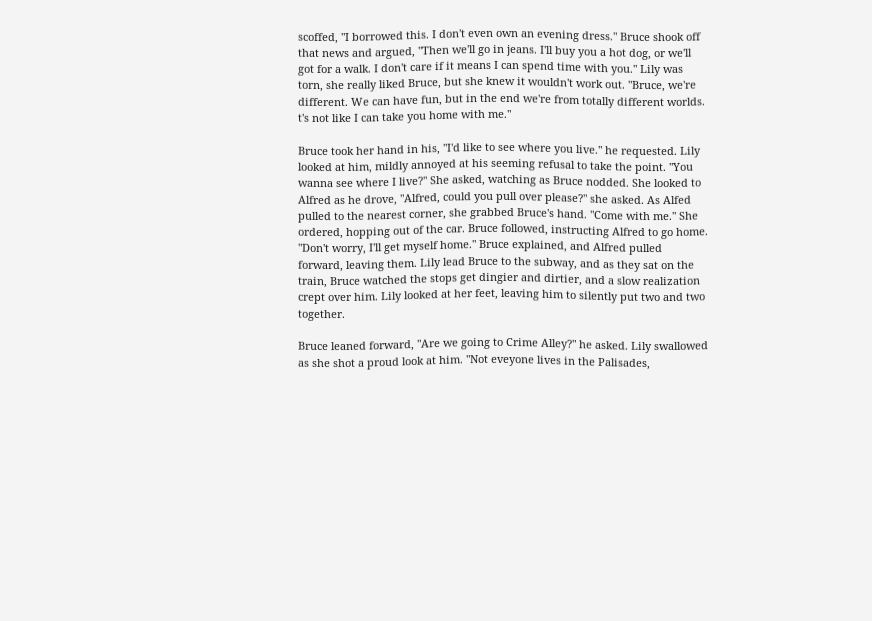scoffed, "I borrowed this. I don't even own an evening dress." Bruce shook off that news and argued, "Then we'll go in jeans. I'll buy you a hot dog, or we'll got for a walk. I don't care if it means I can spend time with you." Lily was torn, she really liked Bruce, but she knew it wouldn't work out. "Bruce, we're different. We can have fun, but in the end we're from totally different worlds. t's not like I can take you home with me."

Bruce took her hand in his, "I'd like to see where you live." he requested. Lily looked at him, mildly annoyed at his seeming refusal to take the point. "You wanna see where I live?" She asked, watching as Bruce nodded. She looked to Alfred as he drove, "Alfred, could you pull over please?" she asked. As Alfed pulled to the nearest corner, she grabbed Bruce's hand. "Come with me." She ordered, hopping out of the car. Bruce followed, instructing Alfred to go home. "Don't worry, I'll get myself home." Bruce explained, and Alfred pulled forward, leaving them. Lily lead Bruce to the subway, and as they sat on the train, Bruce watched the stops get dingier and dirtier, and a slow realization crept over him. Lily looked at her feet, leaving him to silently put two and two together.

Bruce leaned forward, "Are we going to Crime Alley?" he asked. Lily swallowed as she shot a proud look at him. "Not eveyone lives in the Palisades,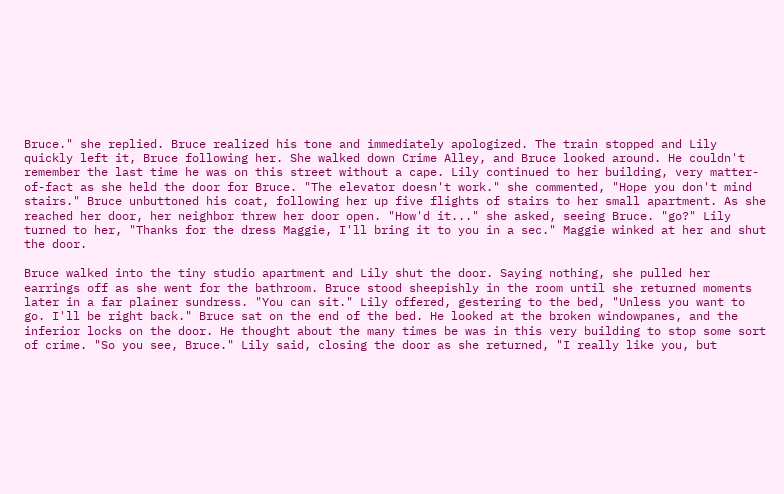Bruce." she replied. Bruce realized his tone and immediately apologized. The train stopped and Lily quickly left it, Bruce following her. She walked down Crime Alley, and Bruce looked around. He couldn't remember the last time he was on this street without a cape. Lily continued to her building, very matter-of-fact as she held the door for Bruce. "The elevator doesn't work." she commented, "Hope you don't mind stairs." Bruce unbuttoned his coat, following her up five flights of stairs to her small apartment. As she reached her door, her neighbor threw her door open. "How'd it..." she asked, seeing Bruce. "go?" Lily turned to her, "Thanks for the dress Maggie, I'll bring it to you in a sec." Maggie winked at her and shut the door.

Bruce walked into the tiny studio apartment and Lily shut the door. Saying nothing, she pulled her earrings off as she went for the bathroom. Bruce stood sheepishly in the room until she returned moments later in a far plainer sundress. "You can sit." Lily offered, gestering to the bed, "Unless you want to go. I'll be right back." Bruce sat on the end of the bed. He looked at the broken windowpanes, and the inferior locks on the door. He thought about the many times be was in this very building to stop some sort of crime. "So you see, Bruce." Lily said, closing the door as she returned, "I really like you, but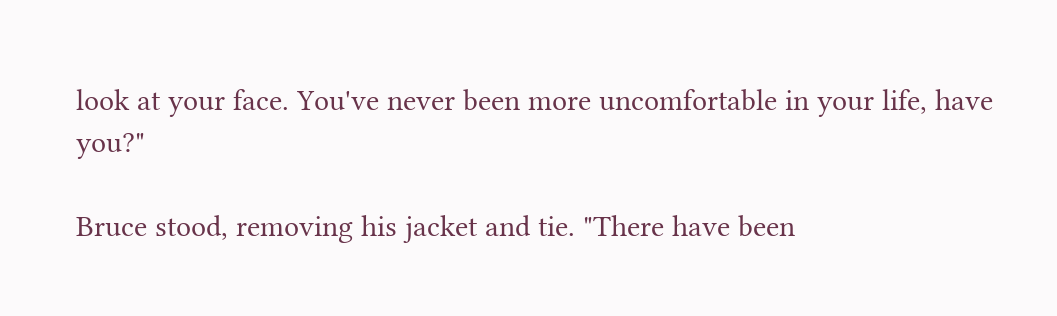look at your face. You've never been more uncomfortable in your life, have you?"

Bruce stood, removing his jacket and tie. "There have been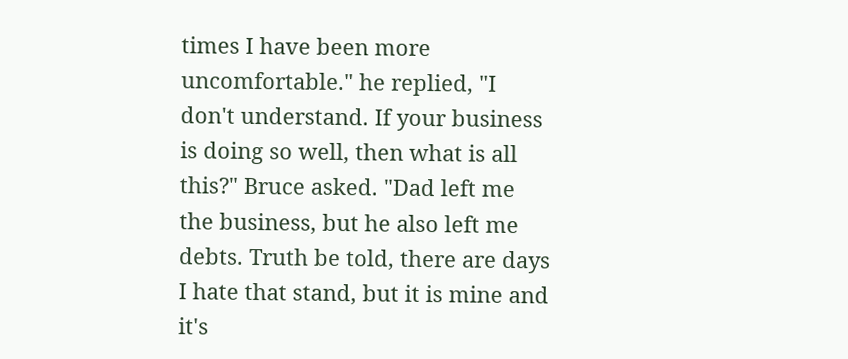times I have been more uncomfortable." he replied, "I don't understand. If your business is doing so well, then what is all this?" Bruce asked. "Dad left me the business, but he also left me debts. Truth be told, there are days I hate that stand, but it is mine and it's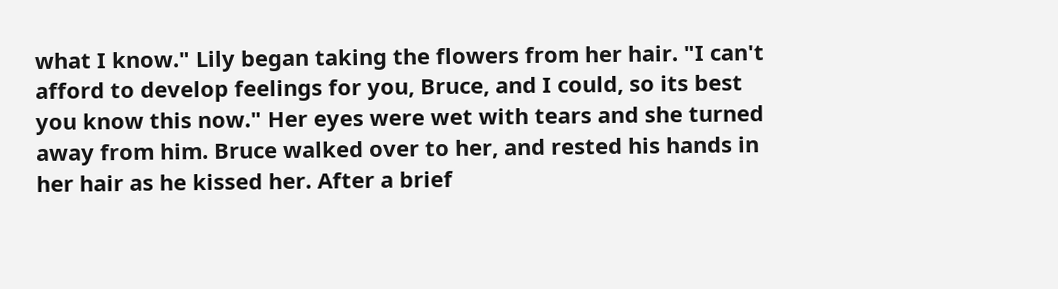what I know." Lily began taking the flowers from her hair. "I can't afford to develop feelings for you, Bruce, and I could, so its best you know this now." Her eyes were wet with tears and she turned away from him. Bruce walked over to her, and rested his hands in her hair as he kissed her. After a brief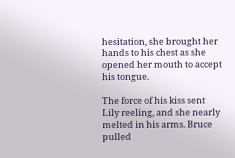hesitation, she brought her hands to his chest as she opened her mouth to accept his tongue.

The force of his kiss sent Lily reeling, and she nearly melted in his arms. Bruce pulled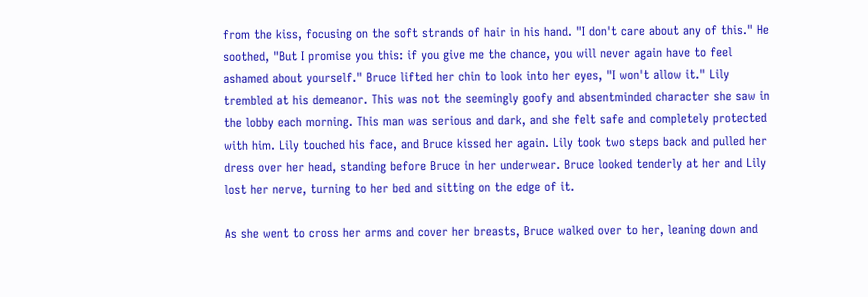from the kiss, focusing on the soft strands of hair in his hand. "I don't care about any of this." He soothed, "But I promise you this: if you give me the chance, you will never again have to feel ashamed about yourself." Bruce lifted her chin to look into her eyes, "I won't allow it." Lily trembled at his demeanor. This was not the seemingly goofy and absentminded character she saw in the lobby each morning. This man was serious and dark, and she felt safe and completely protected with him. Lily touched his face, and Bruce kissed her again. Lily took two steps back and pulled her dress over her head, standing before Bruce in her underwear. Bruce looked tenderly at her and Lily lost her nerve, turning to her bed and sitting on the edge of it.

As she went to cross her arms and cover her breasts, Bruce walked over to her, leaning down and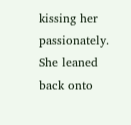kissing her passionately. She leaned back onto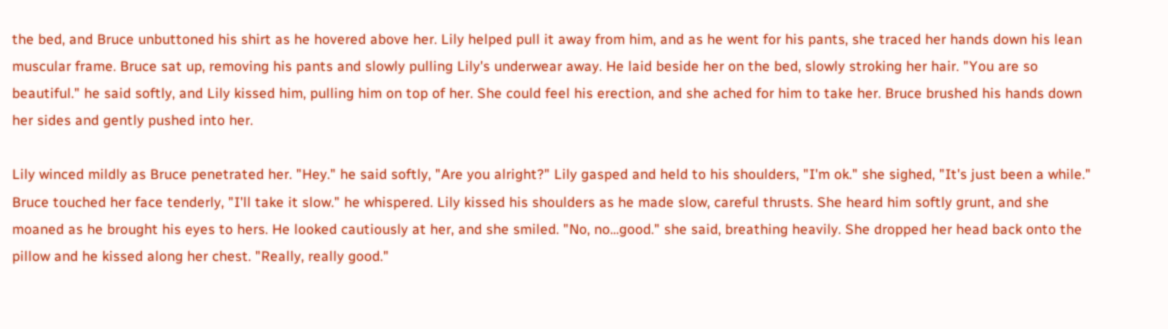the bed, and Bruce unbuttoned his shirt as he hovered above her. Lily helped pull it away from him, and as he went for his pants, she traced her hands down his lean muscular frame. Bruce sat up, removing his pants and slowly pulling Lily's underwear away. He laid beside her on the bed, slowly stroking her hair. "You are so beautiful." he said softly, and Lily kissed him, pulling him on top of her. She could feel his erection, and she ached for him to take her. Bruce brushed his hands down her sides and gently pushed into her.

Lily winced mildly as Bruce penetrated her. "Hey." he said softly, "Are you alright?" Lily gasped and held to his shoulders, "I'm ok." she sighed, "It's just been a while." Bruce touched her face tenderly, "I'll take it slow." he whispered. Lily kissed his shoulders as he made slow, careful thrusts. She heard him softly grunt, and she moaned as he brought his eyes to hers. He looked cautiously at her, and she smiled. "No, no...good." she said, breathing heavily. She dropped her head back onto the pillow and he kissed along her chest. "Really, really good."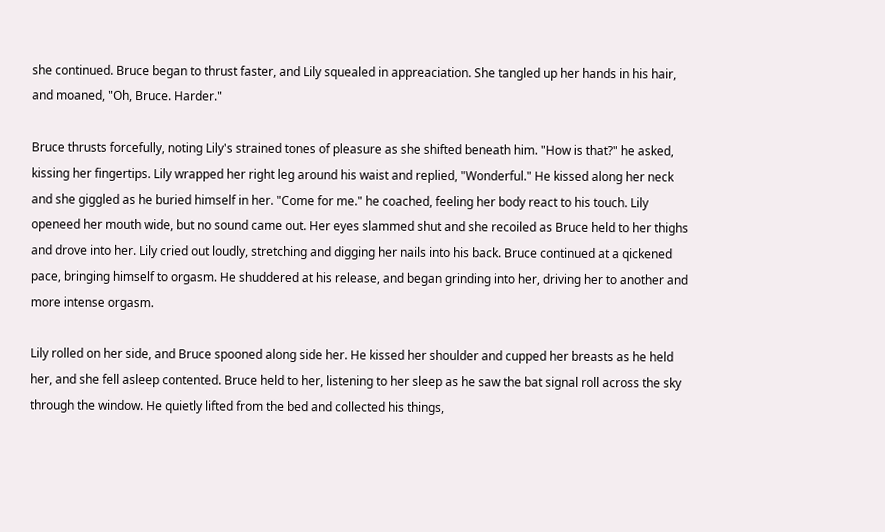she continued. Bruce began to thrust faster, and Lily squealed in appreaciation. She tangled up her hands in his hair, and moaned, "Oh, Bruce. Harder."

Bruce thrusts forcefully, noting Lily's strained tones of pleasure as she shifted beneath him. "How is that?" he asked, kissing her fingertips. Lily wrapped her right leg around his waist and replied, "Wonderful." He kissed along her neck and she giggled as he buried himself in her. "Come for me." he coached, feeling her body react to his touch. Lily openeed her mouth wide, but no sound came out. Her eyes slammed shut and she recoiled as Bruce held to her thighs and drove into her. Lily cried out loudly, stretching and digging her nails into his back. Bruce continued at a qickened pace, bringing himself to orgasm. He shuddered at his release, and began grinding into her, driving her to another and more intense orgasm.

Lily rolled on her side, and Bruce spooned along side her. He kissed her shoulder and cupped her breasts as he held her, and she fell asleep contented. Bruce held to her, listening to her sleep as he saw the bat signal roll across the sky through the window. He quietly lifted from the bed and collected his things,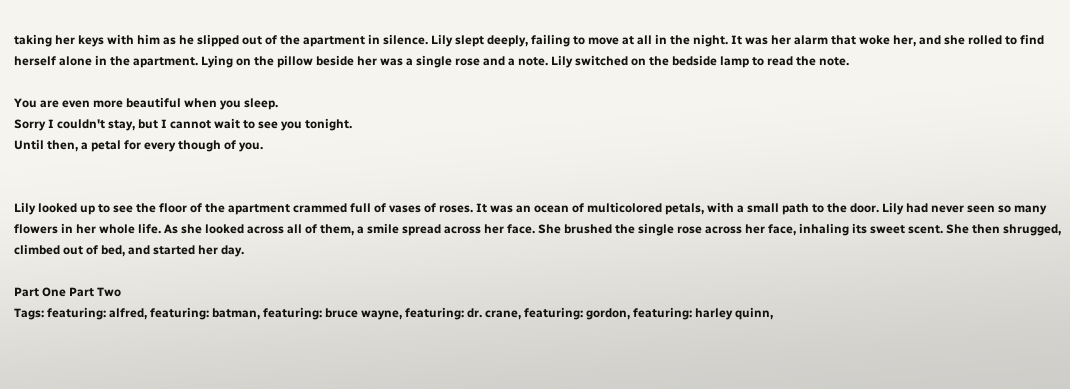taking her keys with him as he slipped out of the apartment in silence. Lily slept deeply, failing to move at all in the night. It was her alarm that woke her, and she rolled to find herself alone in the apartment. Lying on the pillow beside her was a single rose and a note. Lily switched on the bedside lamp to read the note.

You are even more beautiful when you sleep.
Sorry I couldn't stay, but I cannot wait to see you tonight.
Until then, a petal for every though of you.


Lily looked up to see the floor of the apartment crammed full of vases of roses. It was an ocean of multicolored petals, with a small path to the door. Lily had never seen so many flowers in her whole life. As she looked across all of them, a smile spread across her face. She brushed the single rose across her face, inhaling its sweet scent. She then shrugged, climbed out of bed, and started her day.

Part One Part Two
Tags: featuring: alfred, featuring: batman, featuring: bruce wayne, featuring: dr. crane, featuring: gordon, featuring: harley quinn,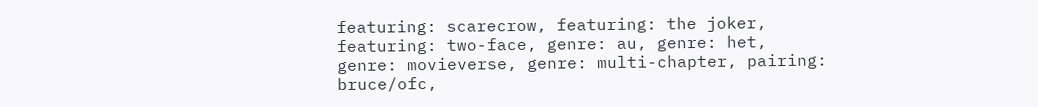featuring: scarecrow, featuring: the joker, featuring: two-face, genre: au, genre: het, genre: movieverse, genre: multi-chapter, pairing: bruce/ofc,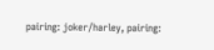pairing: joker/harley, pairing: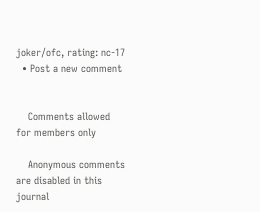joker/ofc, rating: nc-17
  • Post a new comment


    Comments allowed for members only

    Anonymous comments are disabled in this journal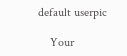default userpic

    Your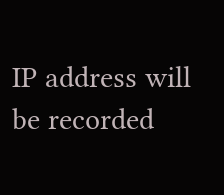IP address will be recorded